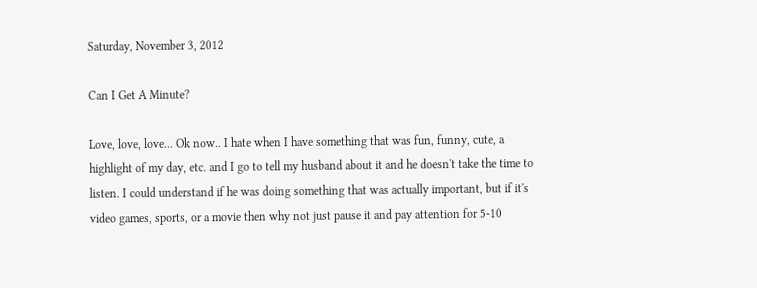Saturday, November 3, 2012

Can I Get A Minute?

Love, love, love... Ok now.. I hate when I have something that was fun, funny, cute, a highlight of my day, etc. and I go to tell my husband about it and he doesn't take the time to listen. I could understand if he was doing something that was actually important, but if it's video games, sports, or a movie then why not just pause it and pay attention for 5-10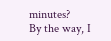minutes?
By the way, I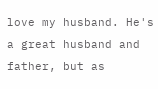love my husband. He's a great husband and father, but as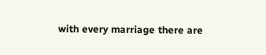with every marriage there are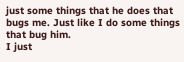just some things that he does that bugs me. Just like I do some things that bug him.
I just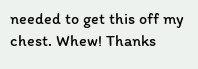needed to get this off my chest. Whew! Thanks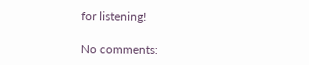for listening!

No comments: